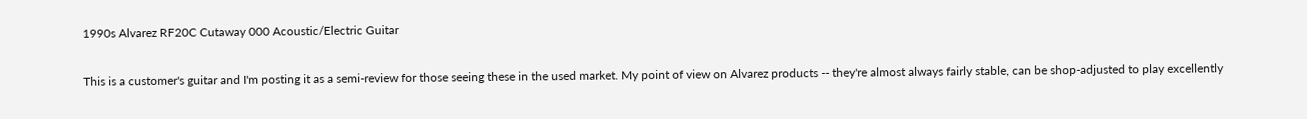1990s Alvarez RF20C Cutaway 000 Acoustic/Electric Guitar

This is a customer's guitar and I'm posting it as a semi-review for those seeing these in the used market. My point of view on Alvarez products -- they're almost always fairly stable, can be shop-adjusted to play excellently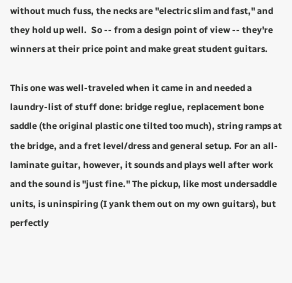without much fuss, the necks are "electric slim and fast," and they hold up well.  So -- from a design point of view -- they're winners at their price point and make great student guitars.

This one was well-traveled when it came in and needed a laundry-list of stuff done: bridge reglue, replacement bone saddle (the original plastic one tilted too much), string ramps at the bridge, and a fret level/dress and general setup. For an all-laminate guitar, however, it sounds and plays well after work and the sound is "just fine." The pickup, like most undersaddle units, is uninspiring (I yank them out on my own guitars), but perfectly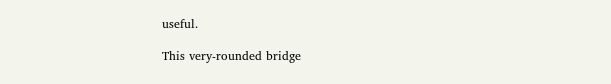useful.

This very-rounded bridge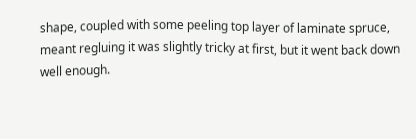shape, coupled with some peeling top layer of laminate spruce, meant regluing it was slightly tricky at first, but it went back down well enough.